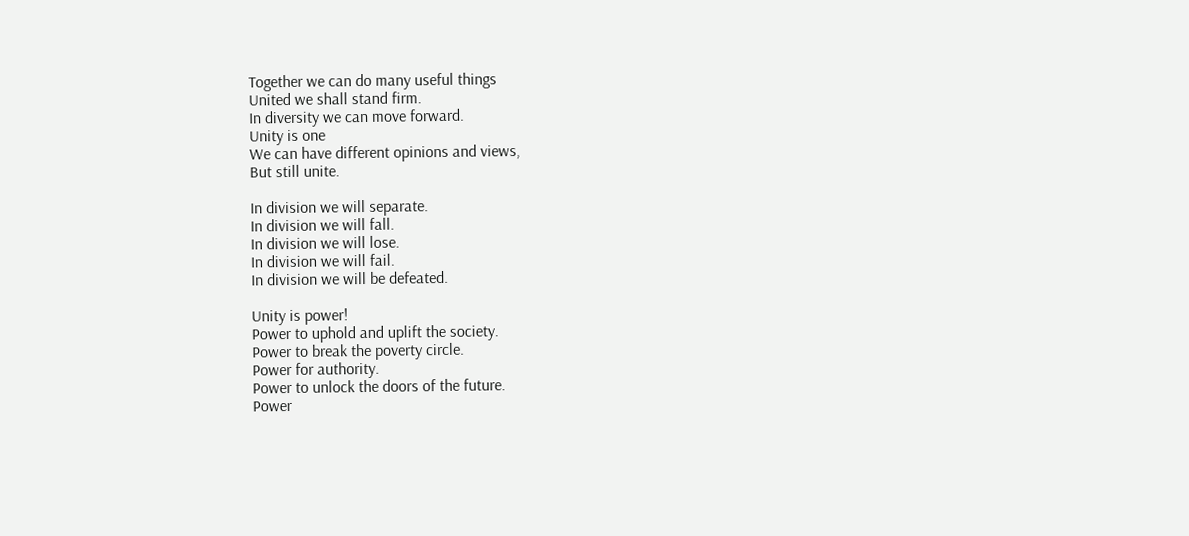Together we can do many useful things
United we shall stand firm.
In diversity we can move forward.
Unity is one
We can have different opinions and views,
But still unite.

In division we will separate.
In division we will fall.
In division we will lose.
In division we will fail.
In division we will be defeated.

Unity is power!
Power to uphold and uplift the society.
Power to break the poverty circle.
Power for authority.
Power to unlock the doors of the future.
Power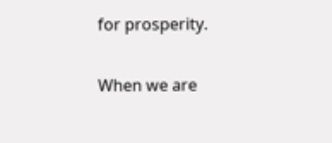for prosperity.

When we are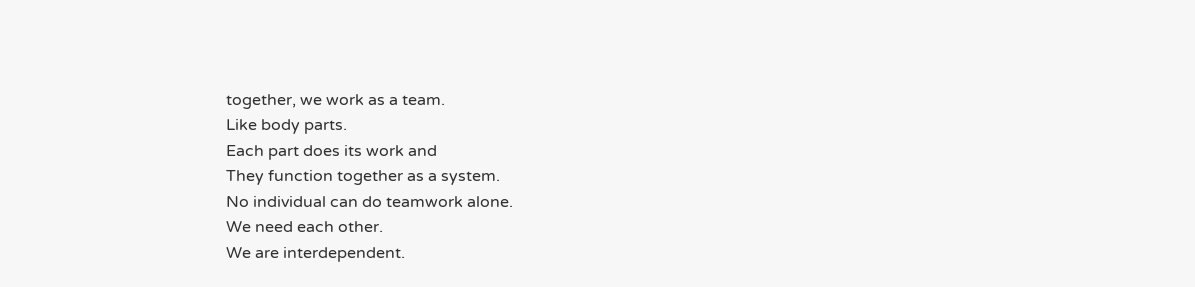together, we work as a team.
Like body parts.
Each part does its work and
They function together as a system.
No individual can do teamwork alone.
We need each other.
We are interdependent.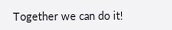Together we can do it!